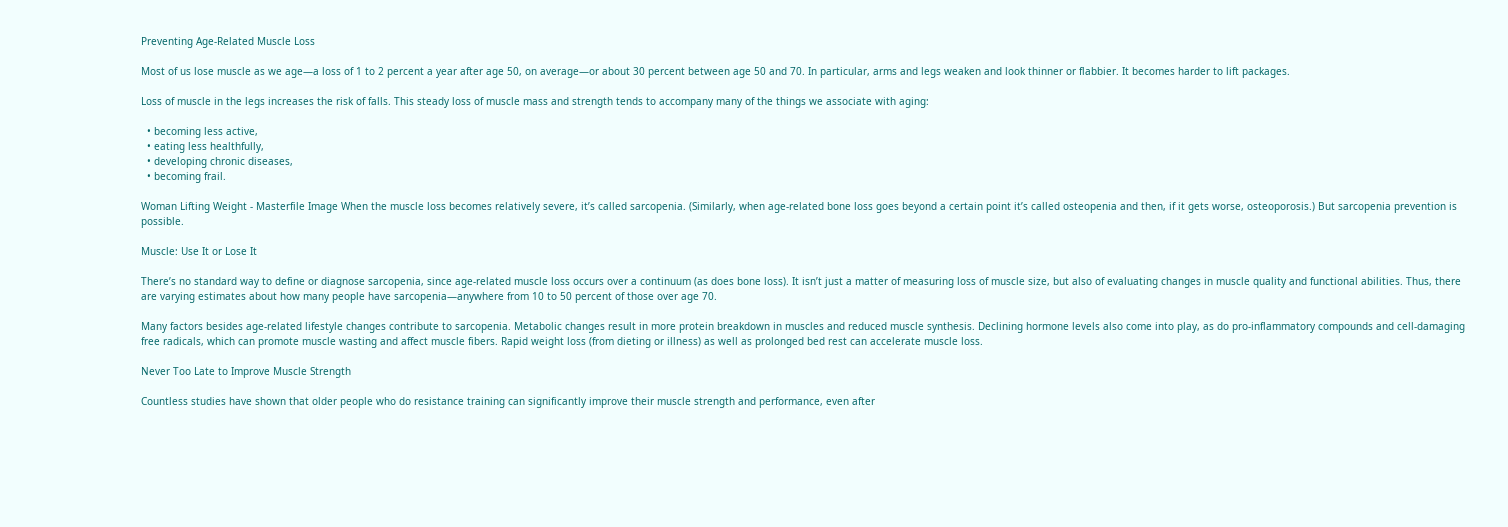Preventing Age-Related Muscle Loss

Most of us lose muscle as we age—a loss of 1 to 2 percent a year after age 50, on average—or about 30 percent between age 50 and 70. In particular, arms and legs weaken and look thinner or flabbier. It becomes harder to lift packages.

Loss of muscle in the legs increases the risk of falls. This steady loss of muscle mass and strength tends to accompany many of the things we associate with aging:

  • becoming less active,
  • eating less healthfully,
  • developing chronic diseases,
  • becoming frail.

Woman Lifting Weight - Masterfile Image When the muscle loss becomes relatively severe, it’s called sarcopenia. (Similarly, when age-related bone loss goes beyond a certain point it’s called osteopenia and then, if it gets worse, osteoporosis.) But sarcopenia prevention is possible.

Muscle: Use It or Lose It

There’s no standard way to define or diagnose sarcopenia, since age-related muscle loss occurs over a continuum (as does bone loss). It isn’t just a matter of measuring loss of muscle size, but also of evaluating changes in muscle quality and functional abilities. Thus, there are varying estimates about how many people have sarcopenia—anywhere from 10 to 50 percent of those over age 70.

Many factors besides age-related lifestyle changes contribute to sarcopenia. Metabolic changes result in more protein breakdown in muscles and reduced muscle synthesis. Declining hormone levels also come into play, as do pro-inflammatory compounds and cell-damaging free radicals, which can promote muscle wasting and affect muscle fibers. Rapid weight loss (from dieting or illness) as well as prolonged bed rest can accelerate muscle loss.

Never Too Late to Improve Muscle Strength

Countless studies have shown that older people who do resistance training can significantly improve their muscle strength and performance, even after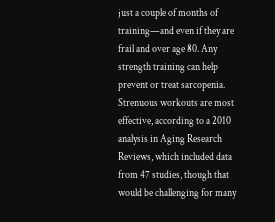just a couple of months of training—and even if they are frail and over age 80. Any strength training can help prevent or treat sarcopenia. Strenuous workouts are most effective, according to a 2010 analysis in Aging Research Reviews, which included data from 47 studies, though that would be challenging for many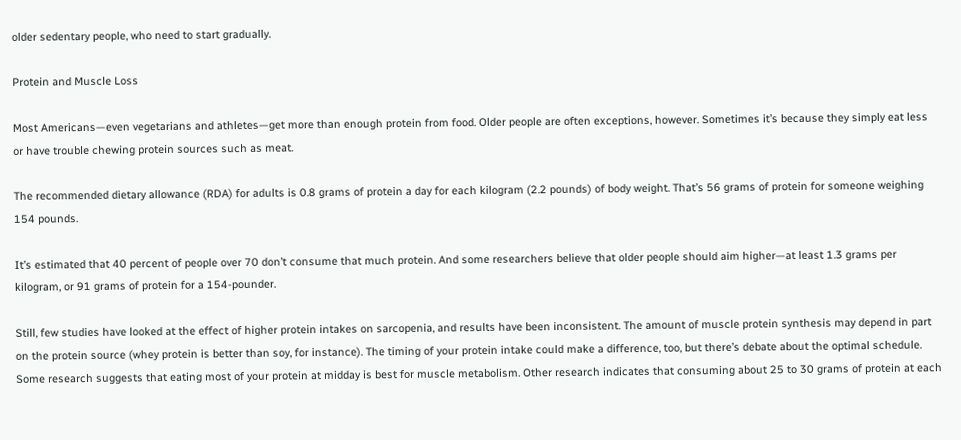older sedentary people, who need to start gradually.

Protein and Muscle Loss

Most Americans—even vegetarians and athletes—get more than enough protein from food. Older people are often exceptions, however. Sometimes it’s because they simply eat less or have trouble chewing protein sources such as meat.

The recommended dietary allowance (RDA) for adults is 0.8 grams of protein a day for each kilogram (2.2 pounds) of body weight. That’s 56 grams of protein for someone weighing 154 pounds.

It’s estimated that 40 percent of people over 70 don’t consume that much protein. And some researchers believe that older people should aim higher—at least 1.3 grams per kilogram, or 91 grams of protein for a 154-pounder.

Still, few studies have looked at the effect of higher protein intakes on sarcopenia, and results have been inconsistent. The amount of muscle protein synthesis may depend in part on the protein source (whey protein is better than soy, for instance). The timing of your protein intake could make a difference, too, but there’s debate about the optimal schedule. Some research suggests that eating most of your protein at midday is best for muscle metabolism. Other research indicates that consuming about 25 to 30 grams of protein at each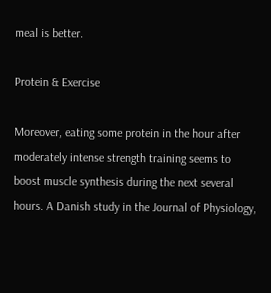meal is better.

Protein & Exercise

Moreover, eating some protein in the hour after moderately intense strength training seems to boost muscle synthesis during the next several hours. A Danish study in the Journal of Physiology,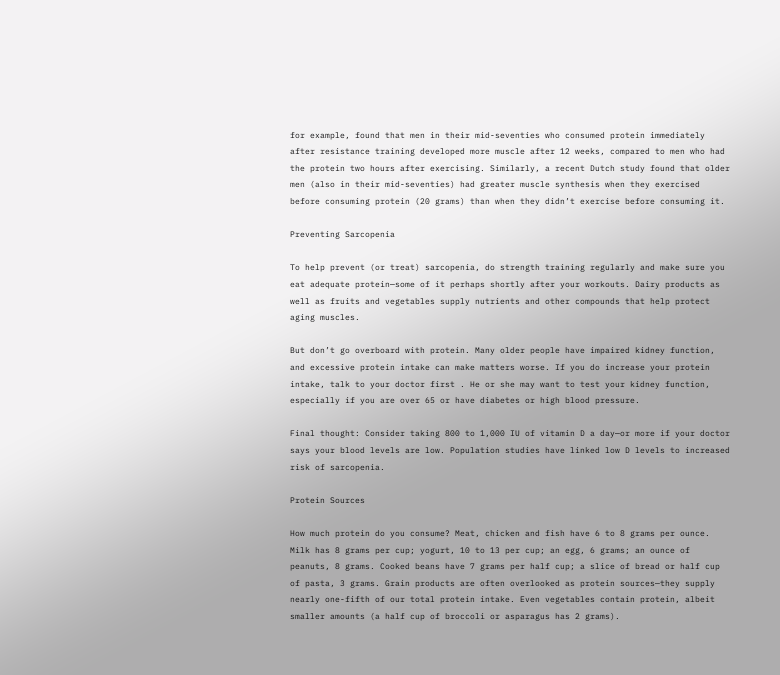for example, found that men in their mid-seventies who consumed protein immediately after resistance training developed more muscle after 12 weeks, compared to men who had the protein two hours after exercising. Similarly, a recent Dutch study found that older men (also in their mid-seventies) had greater muscle synthesis when they exercised before consuming protein (20 grams) than when they didn’t exercise before consuming it.

Preventing Sarcopenia

To help prevent (or treat) sarcopenia, do strength training regularly and make sure you eat adequate protein—some of it perhaps shortly after your workouts. Dairy products as well as fruits and vegetables supply nutrients and other compounds that help protect aging muscles.

But don’t go overboard with protein. Many older people have impaired kidney function, and excessive protein intake can make matters worse. If you do increase your protein intake, talk to your doctor first . He or she may want to test your kidney function, especially if you are over 65 or have diabetes or high blood pressure.

Final thought: Consider taking 800 to 1,000 IU of vitamin D a day—or more if your doctor says your blood levels are low. Population studies have linked low D levels to increased risk of sarcopenia.

Protein Sources

How much protein do you consume? Meat, chicken and fish have 6 to 8 grams per ounce. Milk has 8 grams per cup; yogurt, 10 to 13 per cup; an egg, 6 grams; an ounce of peanuts, 8 grams. Cooked beans have 7 grams per half cup; a slice of bread or half cup of pasta, 3 grams. Grain products are often overlooked as protein sources—they supply nearly one-fifth of our total protein intake. Even vegetables contain protein, albeit smaller amounts (a half cup of broccoli or asparagus has 2 grams).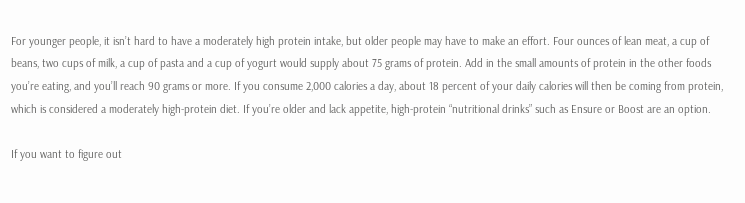For younger people, it isn’t hard to have a moderately high protein intake, but older people may have to make an effort. Four ounces of lean meat, a cup of beans, two cups of milk, a cup of pasta and a cup of yogurt would supply about 75 grams of protein. Add in the small amounts of protein in the other foods you’re eating, and you’ll reach 90 grams or more. If you consume 2,000 calories a day, about 18 percent of your daily calories will then be coming from protein, which is considered a moderately high-protein diet. If you’re older and lack appetite, high-protein “nutritional drinks” such as Ensure or Boost are an option.

If you want to figure out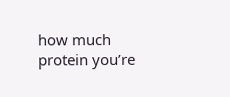how much protein you’re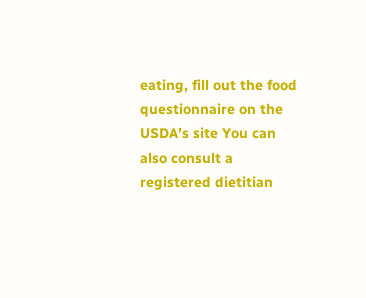eating, fill out the food questionnaire on the USDA’s site You can also consult a registered dietitian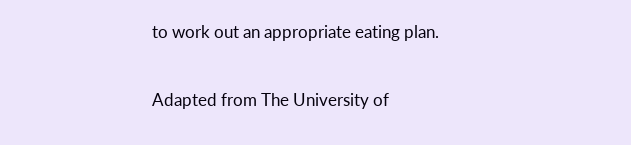to work out an appropriate eating plan.

Adapted from The University of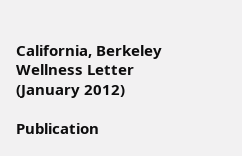California, Berkeley Wellness Letter (January 2012)

Publication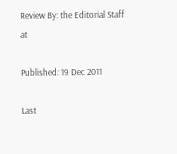Review By: the Editorial Staff at

Published: 19 Dec 2011

Last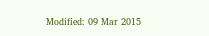Modified: 09 Mar 2015